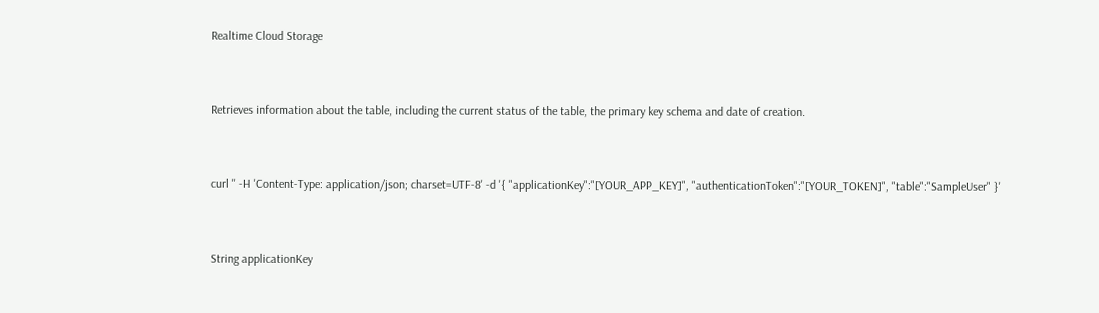Realtime Cloud Storage


Retrieves information about the table, including the current status of the table, the primary key schema and date of creation.


curl '' -H 'Content-Type: application/json; charset=UTF-8' -d '{ "applicationKey":"[YOUR_APP_KEY]", "authenticationToken":"[YOUR_TOKEN]", "table":"SampleUser" }'


String applicationKey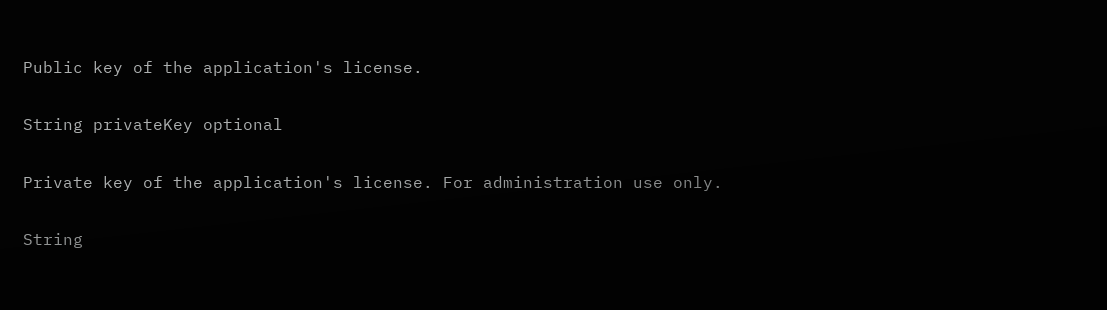Public key of the application's license.

String privateKey optional

Private key of the application's license. For administration use only.

String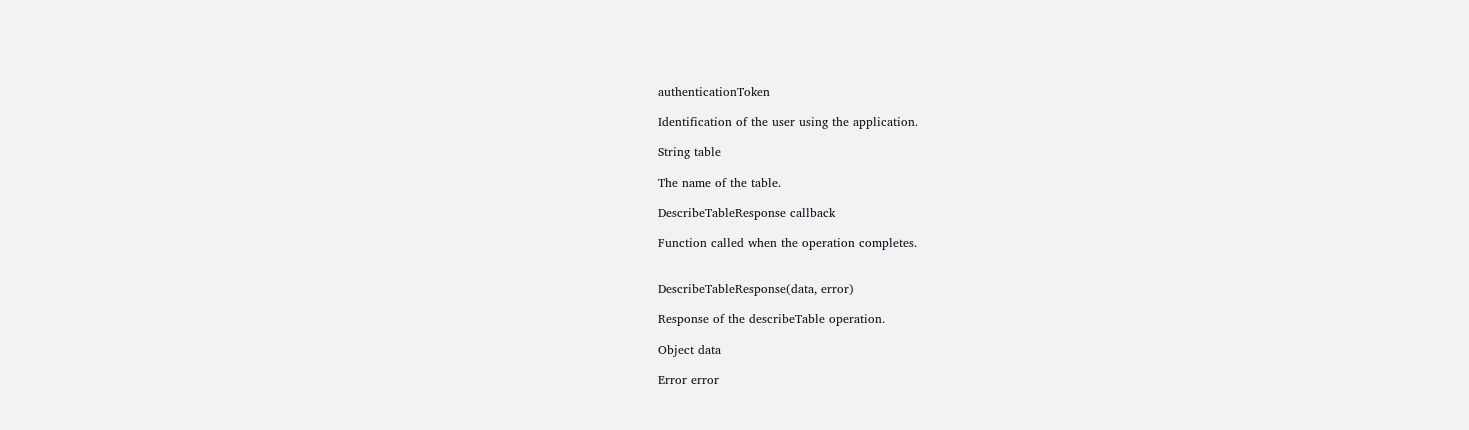authenticationToken

Identification of the user using the application.

String table

The name of the table.

DescribeTableResponse callback

Function called when the operation completes.


DescribeTableResponse(data, error)

Response of the describeTable operation.

Object data

Error error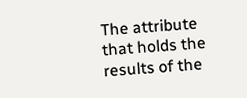The attribute that holds the results of the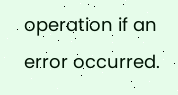operation if an error occurred.